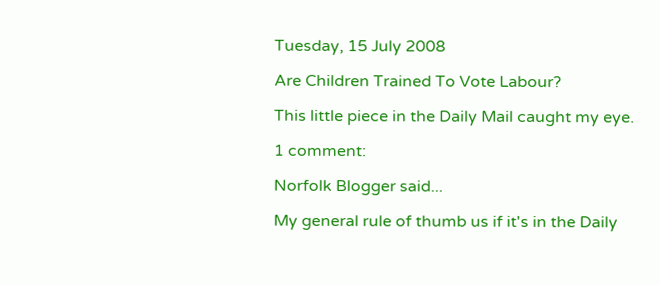Tuesday, 15 July 2008

Are Children Trained To Vote Labour?

This little piece in the Daily Mail caught my eye.

1 comment:

Norfolk Blogger said...

My general rule of thumb us if it's in the Daily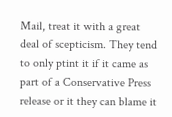Mail, treat it with a great deal of scepticism. They tend to only ptint it if it came as part of a Conservative Press release or it they can blame it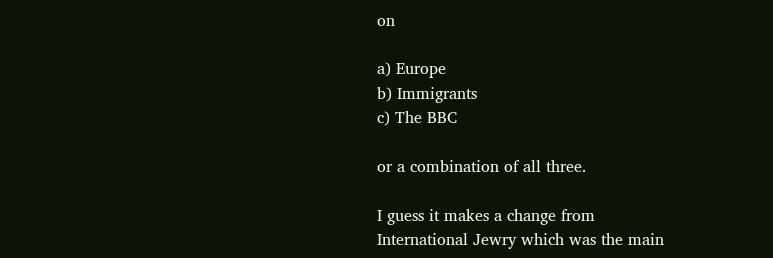on

a) Europe
b) Immigrants
c) The BBC

or a combination of all three.

I guess it makes a change from International Jewry which was the main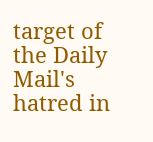target of the Daily Mail's hatred in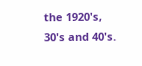the 1920's, 30's and 40's.